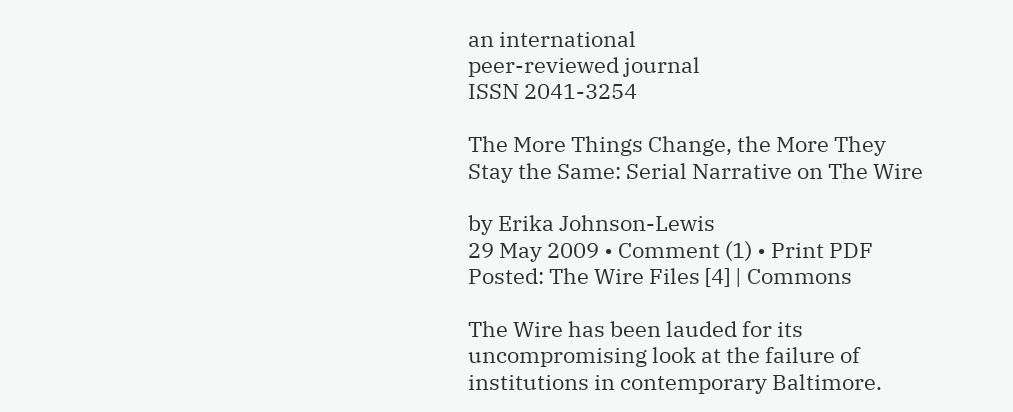an international
peer-reviewed journal
ISSN 2041-3254

The More Things Change, the More They Stay the Same: Serial Narrative on The Wire

by Erika Johnson-Lewis
29 May 2009 • Comment (1) • Print PDF
Posted: The Wire Files [4] | Commons

The Wire has been lauded for its uncompromising look at the failure of institutions in contemporary Baltimore.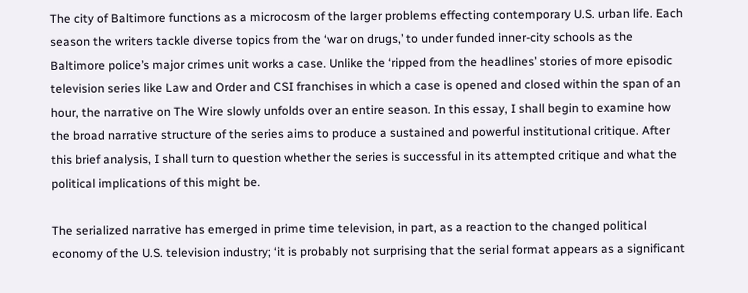The city of Baltimore functions as a microcosm of the larger problems effecting contemporary U.S. urban life. Each season the writers tackle diverse topics from the ‘war on drugs,’ to under funded inner-city schools as the Baltimore police’s major crimes unit works a case. Unlike the ‘ripped from the headlines’ stories of more episodic television series like Law and Order and CSI franchises in which a case is opened and closed within the span of an hour, the narrative on The Wire slowly unfolds over an entire season. In this essay, I shall begin to examine how the broad narrative structure of the series aims to produce a sustained and powerful institutional critique. After this brief analysis, I shall turn to question whether the series is successful in its attempted critique and what the political implications of this might be.

The serialized narrative has emerged in prime time television, in part, as a reaction to the changed political economy of the U.S. television industry; ‘it is probably not surprising that the serial format appears as a significant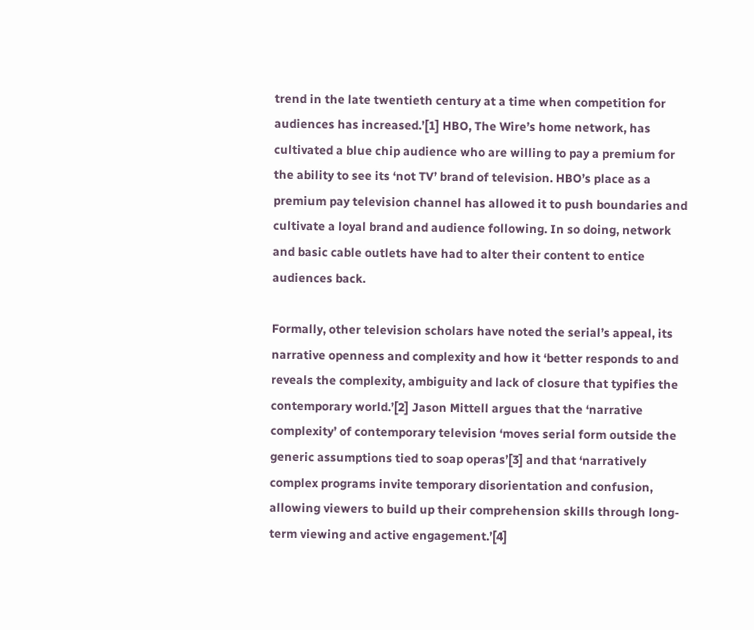trend in the late twentieth century at a time when competition for audiences has increased.’[1] HBO, The Wire’s home network, has cultivated a blue chip audience who are willing to pay a premium for the ability to see its ‘not TV’ brand of television. HBO’s place as a premium pay television channel has allowed it to push boundaries and cultivate a loyal brand and audience following. In so doing, network and basic cable outlets have had to alter their content to entice audiences back.

Formally, other television scholars have noted the serial’s appeal, its narrative openness and complexity and how it ‘better responds to and reveals the complexity, ambiguity and lack of closure that typifies the contemporary world.’[2] Jason Mittell argues that the ‘narrative complexity’ of contemporary television ‘moves serial form outside the generic assumptions tied to soap operas’[3] and that ‘narratively complex programs invite temporary disorientation and confusion, allowing viewers to build up their comprehension skills through long-term viewing and active engagement.’[4]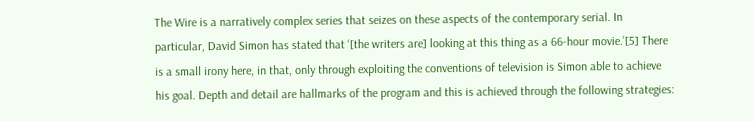The Wire is a narratively complex series that seizes on these aspects of the contemporary serial. In particular, David Simon has stated that ‘[the writers are] looking at this thing as a 66-hour movie.’[5] There is a small irony here, in that, only through exploiting the conventions of television is Simon able to achieve his goal. Depth and detail are hallmarks of the program and this is achieved through the following strategies: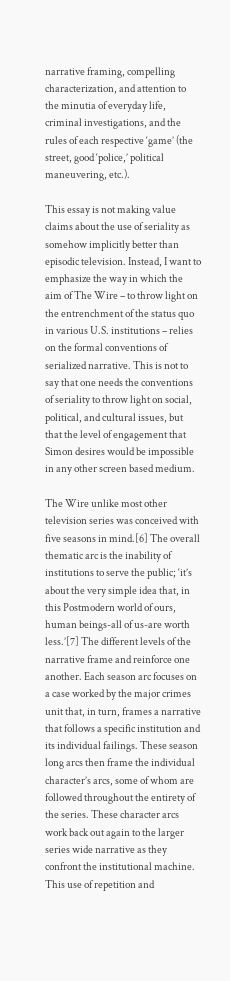narrative framing, compelling characterization, and attention to the minutia of everyday life, criminal investigations, and the rules of each respective ‘game’ (the street, good ‘police,’ political maneuvering, etc.).

This essay is not making value claims about the use of seriality as somehow implicitly better than episodic television. Instead, I want to emphasize the way in which the aim of The Wire – to throw light on the entrenchment of the status quo in various U.S. institutions – relies on the formal conventions of serialized narrative. This is not to say that one needs the conventions of seriality to throw light on social, political, and cultural issues, but that the level of engagement that Simon desires would be impossible in any other screen based medium.

The Wire unlike most other television series was conceived with five seasons in mind.[6] The overall thematic arc is the inability of institutions to serve the public; ‘it’s about the very simple idea that, in this Postmodern world of ours, human beings-all of us-are worth less.’[7] The different levels of the narrative frame and reinforce one another. Each season arc focuses on a case worked by the major crimes unit that, in turn, frames a narrative that follows a specific institution and its individual failings. These season long arcs then frame the individual character’s arcs, some of whom are followed throughout the entirety of the series. These character arcs work back out again to the larger series wide narrative as they confront the institutional machine. This use of repetition and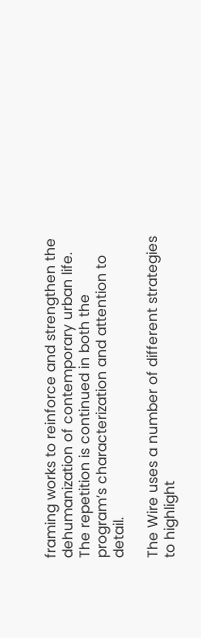framing works to reinforce and strengthen the dehumanization of contemporary urban life. The repetition is continued in both the program’s characterization and attention to detail.

The Wire uses a number of different strategies to highlight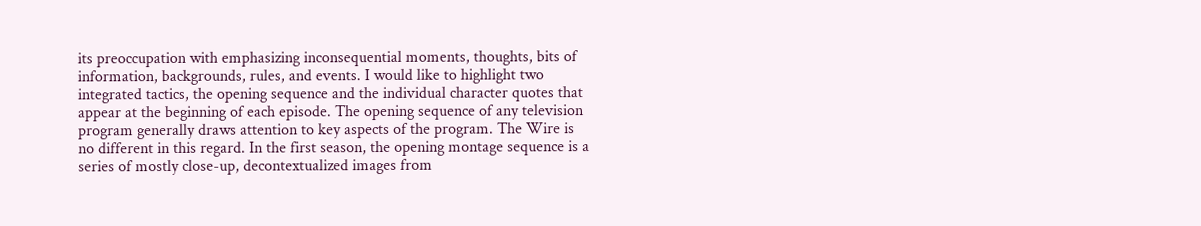its preoccupation with emphasizing inconsequential moments, thoughts, bits of information, backgrounds, rules, and events. I would like to highlight two integrated tactics, the opening sequence and the individual character quotes that appear at the beginning of each episode. The opening sequence of any television program generally draws attention to key aspects of the program. The Wire is no different in this regard. In the first season, the opening montage sequence is a series of mostly close-up, decontextualized images from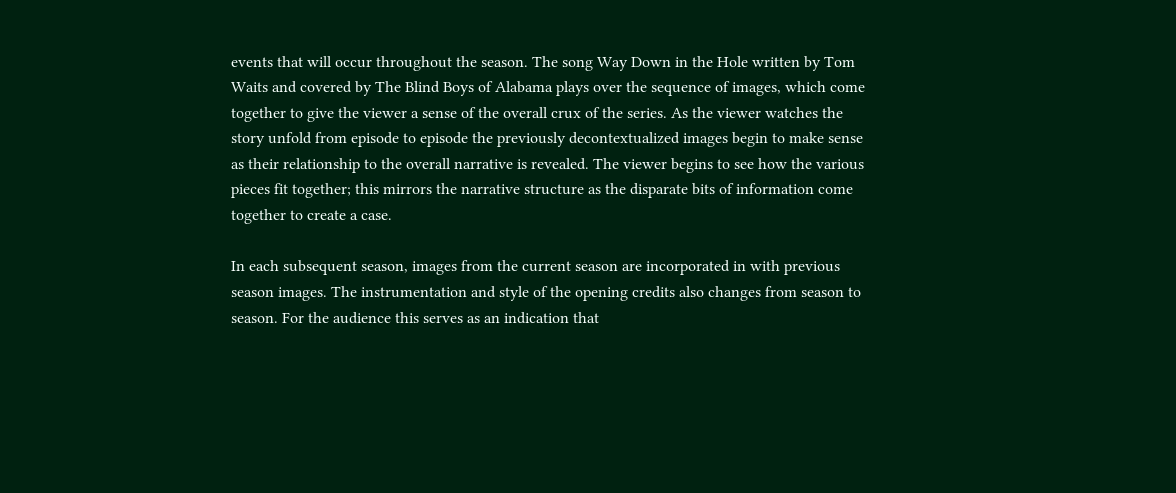events that will occur throughout the season. The song Way Down in the Hole written by Tom Waits and covered by The Blind Boys of Alabama plays over the sequence of images, which come together to give the viewer a sense of the overall crux of the series. As the viewer watches the story unfold from episode to episode the previously decontextualized images begin to make sense as their relationship to the overall narrative is revealed. The viewer begins to see how the various pieces fit together; this mirrors the narrative structure as the disparate bits of information come together to create a case.

In each subsequent season, images from the current season are incorporated in with previous season images. The instrumentation and style of the opening credits also changes from season to season. For the audience this serves as an indication that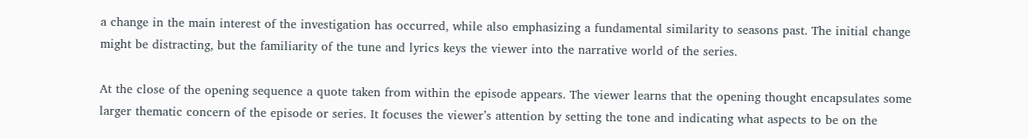a change in the main interest of the investigation has occurred, while also emphasizing a fundamental similarity to seasons past. The initial change might be distracting, but the familiarity of the tune and lyrics keys the viewer into the narrative world of the series.

At the close of the opening sequence a quote taken from within the episode appears. The viewer learns that the opening thought encapsulates some larger thematic concern of the episode or series. It focuses the viewer’s attention by setting the tone and indicating what aspects to be on the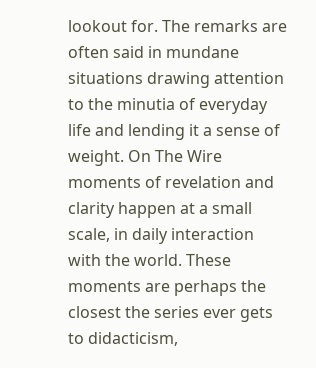lookout for. The remarks are often said in mundane situations drawing attention to the minutia of everyday life and lending it a sense of weight. On The Wire moments of revelation and clarity happen at a small scale, in daily interaction with the world. These moments are perhaps the closest the series ever gets to didacticism,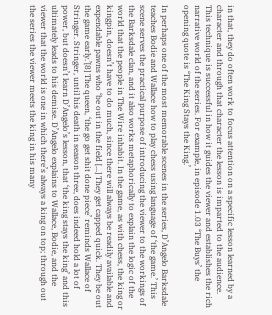in that, they do often work to focus attention on a specific lesson learned by a character and through that character the lesson is imparted to the audience. This technique is successful in how it guides the viewer and establishes the rich narrative world of the series. For example, in episode 1.03 ‘The Buys’ the opening quote is ‘The King Stays the King.’

In perhaps one of the most memorable scenes in the series, D’Angelo Barksdale teaches Bodie and Wallace how to play chess using language of ‘the game.’ This scene serves the practical purpose of introducing the viewer to the workings of the Barksdale clan, and it also works metaphorically to explain the logic of the world that the people in The Wire inhabit. In the game, as with chess, the king or kingpin, doesn’t have to do much, since there will always be readily available and expendable pawns who ‘be out in the field [...] They get capped quick. They be out the game early.’[8] The queen, ‘the go get shit done piece’ reminds Wallace of Stringer. Stringer, until his death in season three, does indeed hold a lot of power, but doesn’t learn D’Angelo’s lesson, that ‘the king stays the king’ and this ultimately leads to his demise. D’Angelo explains to Wallace, Bodie, and the viewer that the world is one in which there’s always a king on top; through out the series the viewer meets the king in his many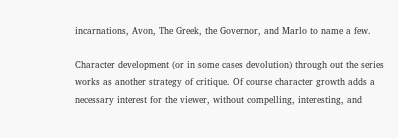incarnations, Avon, The Greek, the Governor, and Marlo to name a few.

Character development (or in some cases devolution) through out the series works as another strategy of critique. Of course character growth adds a necessary interest for the viewer, without compelling, interesting, and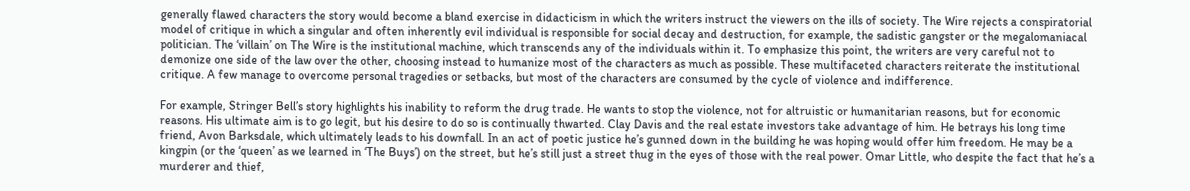generally flawed characters the story would become a bland exercise in didacticism in which the writers instruct the viewers on the ills of society. The Wire rejects a conspiratorial model of critique in which a singular and often inherently evil individual is responsible for social decay and destruction, for example, the sadistic gangster or the megalomaniacal politician. The ‘villain’ on The Wire is the institutional machine, which transcends any of the individuals within it. To emphasize this point, the writers are very careful not to demonize one side of the law over the other, choosing instead to humanize most of the characters as much as possible. These multifaceted characters reiterate the institutional critique. A few manage to overcome personal tragedies or setbacks, but most of the characters are consumed by the cycle of violence and indifference.

For example, Stringer Bell’s story highlights his inability to reform the drug trade. He wants to stop the violence, not for altruistic or humanitarian reasons, but for economic reasons. His ultimate aim is to go legit, but his desire to do so is continually thwarted. Clay Davis and the real estate investors take advantage of him. He betrays his long time friend, Avon Barksdale, which ultimately leads to his downfall. In an act of poetic justice he’s gunned down in the building he was hoping would offer him freedom. He may be a kingpin (or the ‘queen’ as we learned in ‘The Buys’) on the street, but he’s still just a street thug in the eyes of those with the real power. Omar Little, who despite the fact that he’s a murderer and thief,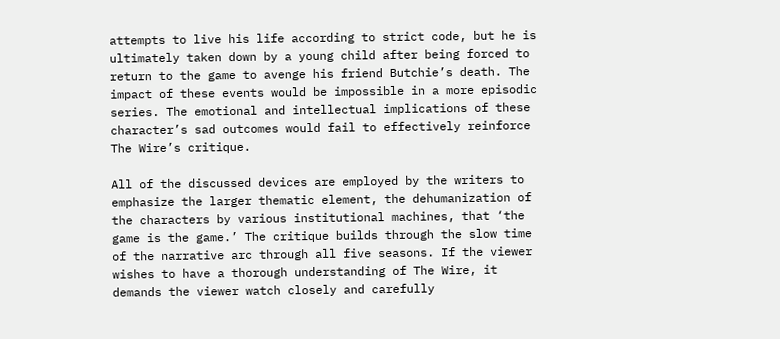attempts to live his life according to strict code, but he is ultimately taken down by a young child after being forced to return to the game to avenge his friend Butchie’s death. The impact of these events would be impossible in a more episodic series. The emotional and intellectual implications of these character’s sad outcomes would fail to effectively reinforce The Wire’s critique.

All of the discussed devices are employed by the writers to emphasize the larger thematic element, the dehumanization of the characters by various institutional machines, that ‘the game is the game.’ The critique builds through the slow time of the narrative arc through all five seasons. If the viewer wishes to have a thorough understanding of The Wire, it demands the viewer watch closely and carefully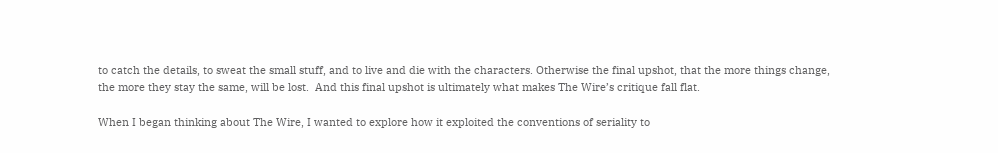to catch the details, to sweat the small stuff, and to live and die with the characters. Otherwise the final upshot, that the more things change, the more they stay the same, will be lost.  And this final upshot is ultimately what makes The Wire’s critique fall flat.

When I began thinking about The Wire, I wanted to explore how it exploited the conventions of seriality to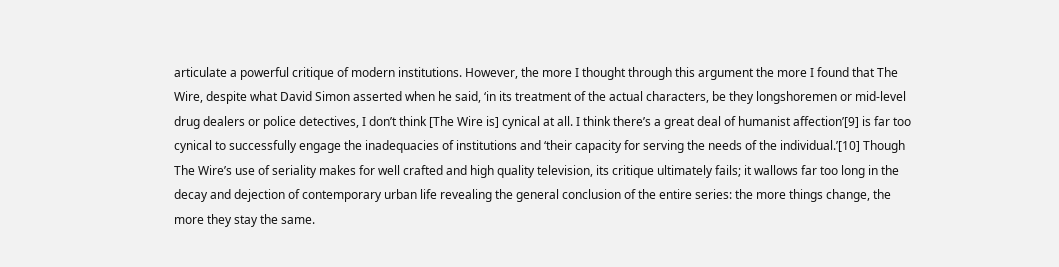articulate a powerful critique of modern institutions. However, the more I thought through this argument the more I found that The Wire, despite what David Simon asserted when he said, ‘in its treatment of the actual characters, be they longshoremen or mid-level drug dealers or police detectives, I don’t think [The Wire is] cynical at all. I think there’s a great deal of humanist affection’[9] is far too cynical to successfully engage the inadequacies of institutions and ‘their capacity for serving the needs of the individual.’[10] Though The Wire’s use of seriality makes for well crafted and high quality television, its critique ultimately fails; it wallows far too long in the decay and dejection of contemporary urban life revealing the general conclusion of the entire series: the more things change, the more they stay the same.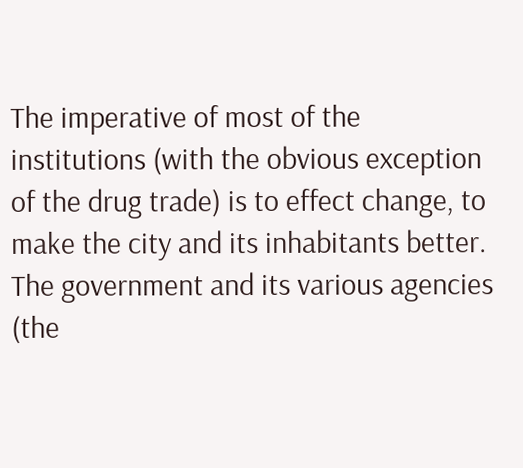The imperative of most of the institutions (with the obvious exception of the drug trade) is to effect change, to make the city and its inhabitants better. The government and its various agencies (the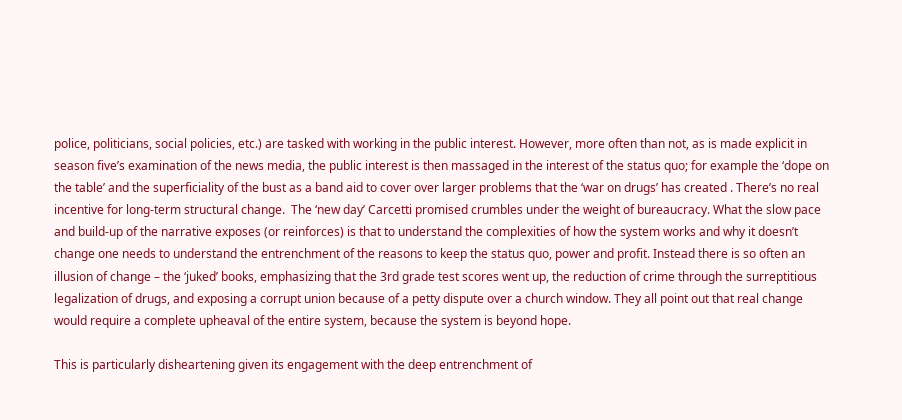police, politicians, social policies, etc.) are tasked with working in the public interest. However, more often than not, as is made explicit in season five’s examination of the news media, the public interest is then massaged in the interest of the status quo; for example the ‘dope on the table’ and the superficiality of the bust as a band aid to cover over larger problems that the ‘war on drugs’ has created . There’s no real incentive for long-term structural change.  The ‘new day’ Carcetti promised crumbles under the weight of bureaucracy. What the slow pace and build-up of the narrative exposes (or reinforces) is that to understand the complexities of how the system works and why it doesn’t change one needs to understand the entrenchment of the reasons to keep the status quo, power and profit. Instead there is so often an illusion of change – the ‘juked’ books, emphasizing that the 3rd grade test scores went up, the reduction of crime through the surreptitious legalization of drugs, and exposing a corrupt union because of a petty dispute over a church window. They all point out that real change would require a complete upheaval of the entire system, because the system is beyond hope.

This is particularly disheartening given its engagement with the deep entrenchment of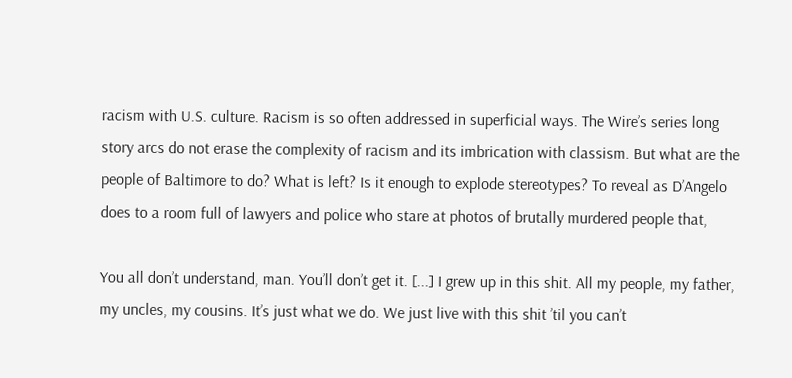racism with U.S. culture. Racism is so often addressed in superficial ways. The Wire’s series long story arcs do not erase the complexity of racism and its imbrication with classism. But what are the people of Baltimore to do? What is left? Is it enough to explode stereotypes? To reveal as D’Angelo does to a room full of lawyers and police who stare at photos of brutally murdered people that,

You all don’t understand, man. You’ll don’t get it. [...] I grew up in this shit. All my people, my father, my uncles, my cousins. It’s just what we do. We just live with this shit ’til you can’t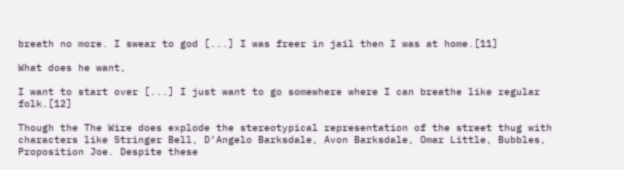breath no more. I swear to god [...] I was freer in jail then I was at home.[11]

What does he want,

I want to start over [...] I just want to go somewhere where I can breathe like regular folk.[12]

Though the The Wire does explode the stereotypical representation of the street thug with characters like Stringer Bell, D’Angelo Barksdale, Avon Barksdale, Omar Little, Bubbles, Proposition Joe. Despite these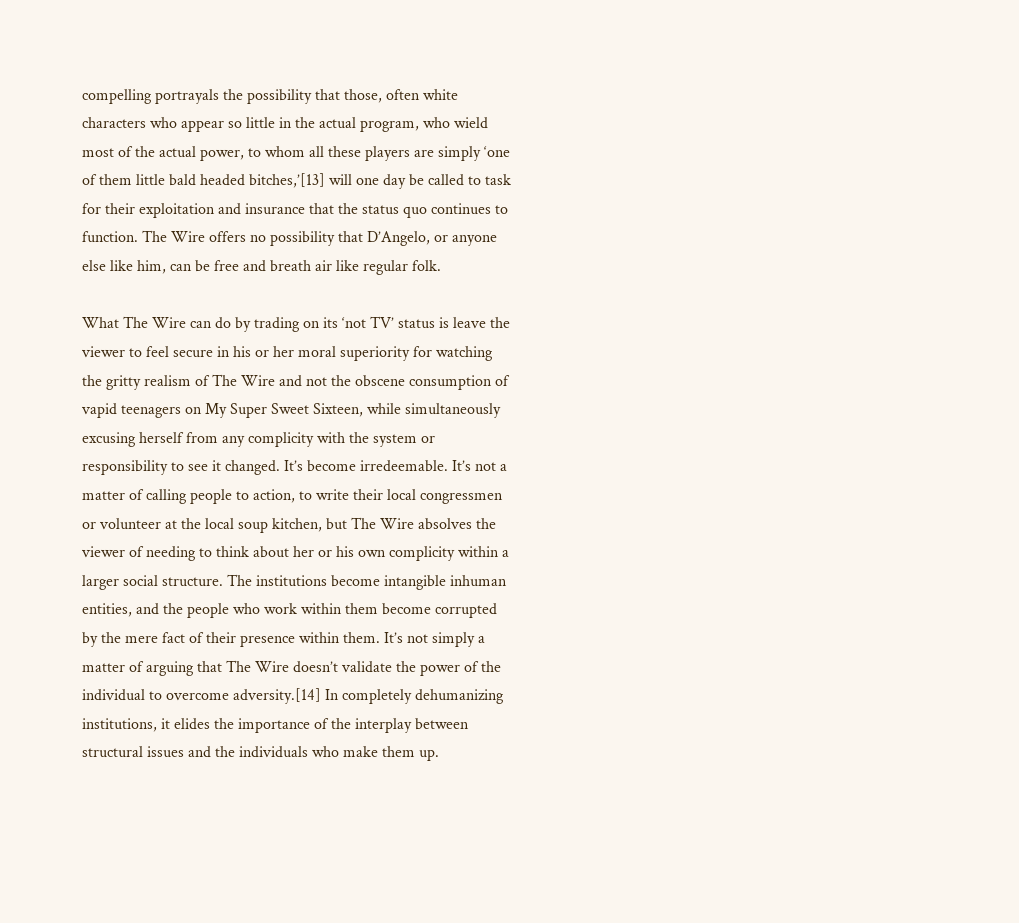compelling portrayals the possibility that those, often white characters who appear so little in the actual program, who wield most of the actual power, to whom all these players are simply ‘one of them little bald headed bitches,’[13] will one day be called to task for their exploitation and insurance that the status quo continues to function. The Wire offers no possibility that D’Angelo, or anyone else like him, can be free and breath air like regular folk.

What The Wire can do by trading on its ‘not TV’ status is leave the viewer to feel secure in his or her moral superiority for watching the gritty realism of The Wire and not the obscene consumption of vapid teenagers on My Super Sweet Sixteen, while simultaneously excusing herself from any complicity with the system or responsibility to see it changed. It’s become irredeemable. It’s not a matter of calling people to action, to write their local congressmen or volunteer at the local soup kitchen, but The Wire absolves the viewer of needing to think about her or his own complicity within a larger social structure. The institutions become intangible inhuman entities, and the people who work within them become corrupted by the mere fact of their presence within them. It’s not simply a matter of arguing that The Wire doesn’t validate the power of the individual to overcome adversity.[14] In completely dehumanizing institutions, it elides the importance of the interplay between structural issues and the individuals who make them up.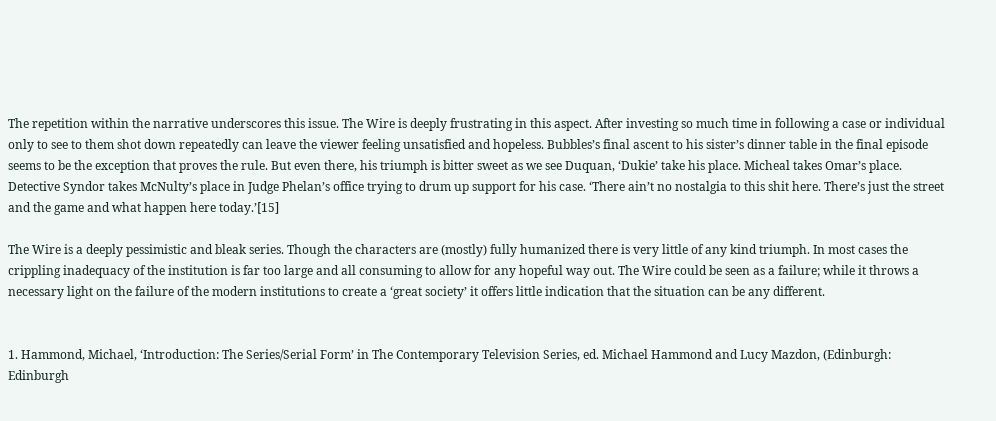The repetition within the narrative underscores this issue. The Wire is deeply frustrating in this aspect. After investing so much time in following a case or individual only to see to them shot down repeatedly can leave the viewer feeling unsatisfied and hopeless. Bubbles’s final ascent to his sister’s dinner table in the final episode seems to be the exception that proves the rule. But even there, his triumph is bitter sweet as we see Duquan, ‘Dukie’ take his place. Micheal takes Omar’s place. Detective Syndor takes McNulty’s place in Judge Phelan’s office trying to drum up support for his case. ‘There ain’t no nostalgia to this shit here. There’s just the street and the game and what happen here today.’[15]

The Wire is a deeply pessimistic and bleak series. Though the characters are (mostly) fully humanized there is very little of any kind triumph. In most cases the crippling inadequacy of the institution is far too large and all consuming to allow for any hopeful way out. The Wire could be seen as a failure; while it throws a necessary light on the failure of the modern institutions to create a ‘great society’ it offers little indication that the situation can be any different.


1. Hammond, Michael, ‘Introduction: The Series/Serial Form’ in The Contemporary Television Series, ed. Michael Hammond and Lucy Mazdon, (Edinburgh: Edinburgh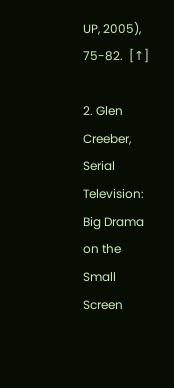UP, 2005), 75-82.  [↑]

2. Glen Creeber, Serial Television: Big Drama on the Small Screen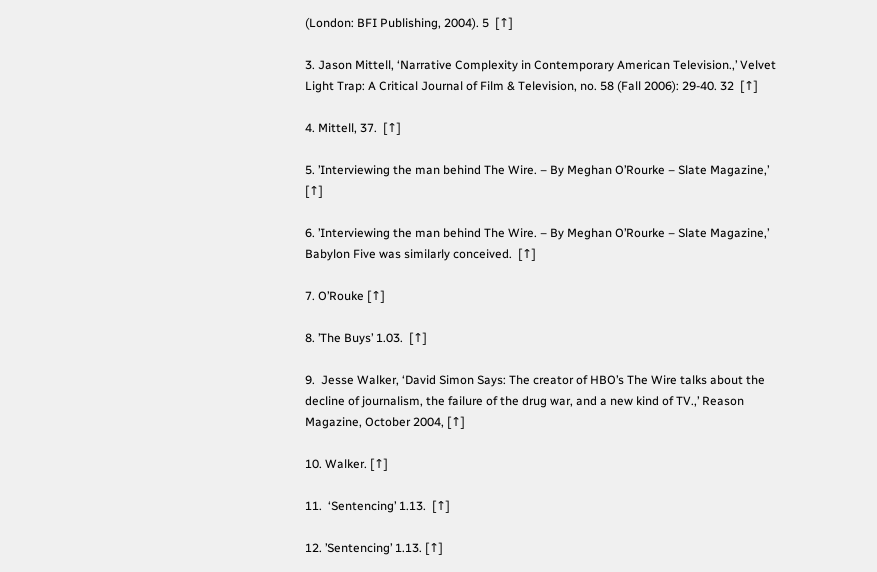(London: BFI Publishing, 2004). 5  [↑]

3. Jason Mittell, ‘Narrative Complexity in Contemporary American Television.,’ Velvet Light Trap: A Critical Journal of Film & Television, no. 58 (Fall 2006): 29-40. 32  [↑]

4. Mittell, 37.  [↑]

5. ’Interviewing the man behind The Wire. – By Meghan O’Rourke – Slate Magazine,’  [↑]

6. ’Interviewing the man behind The Wire. – By Meghan O’Rourke – Slate Magazine,’ Babylon Five was similarly conceived.  [↑]

7. O’Rouke [↑]

8. ’The Buys’ 1.03.  [↑]

9.  Jesse Walker, ‘David Simon Says: The creator of HBO’s The Wire talks about the decline of journalism, the failure of the drug war, and a new kind of TV.,’ Reason Magazine, October 2004, [↑]

10. Walker. [↑]

11.  ‘Sentencing’ 1.13.  [↑]

12. ’Sentencing’ 1.13. [↑]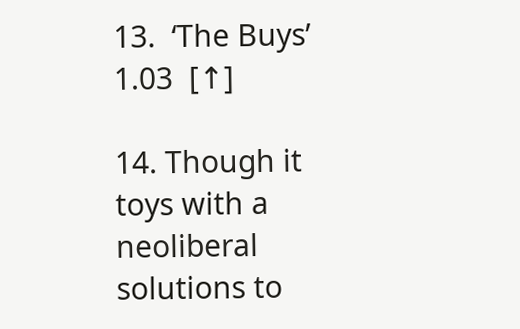13.  ‘The Buys’ 1.03  [↑]

14. Though it toys with a neoliberal solutions to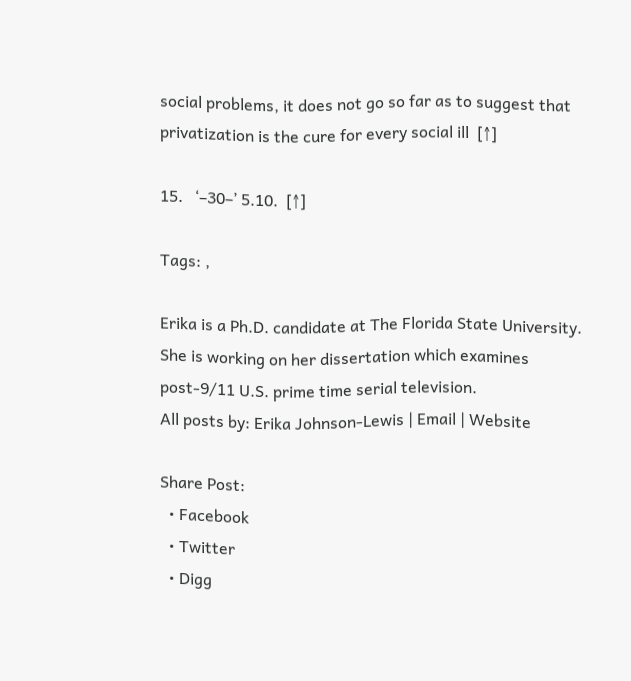social problems, it does not go so far as to suggest that privatization is the cure for every social ill  [↑]

15.   ‘–30–’ 5.10.  [↑]

Tags: ,

Erika is a Ph.D. candidate at The Florida State University. She is working on her dissertation which examines post-9/11 U.S. prime time serial television.
All posts by: Erika Johnson-Lewis | Email | Website

Share Post:
  • Facebook
  • Twitter
  • Digg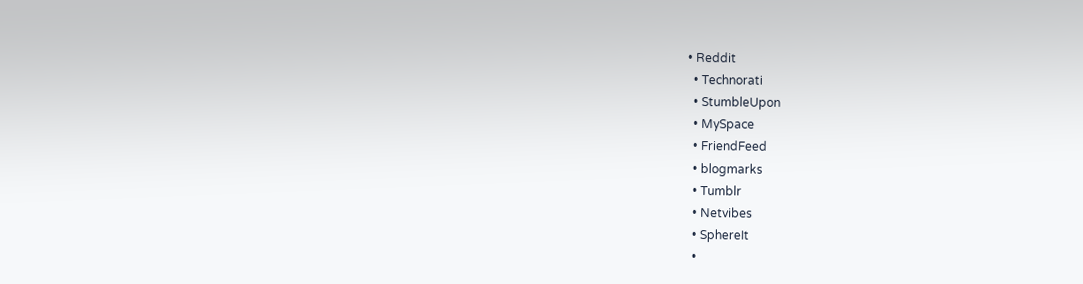• Reddit
  • Technorati
  • StumbleUpon
  • MySpace
  • FriendFeed
  • blogmarks
  • Tumblr
  • Netvibes
  • SphereIt
  •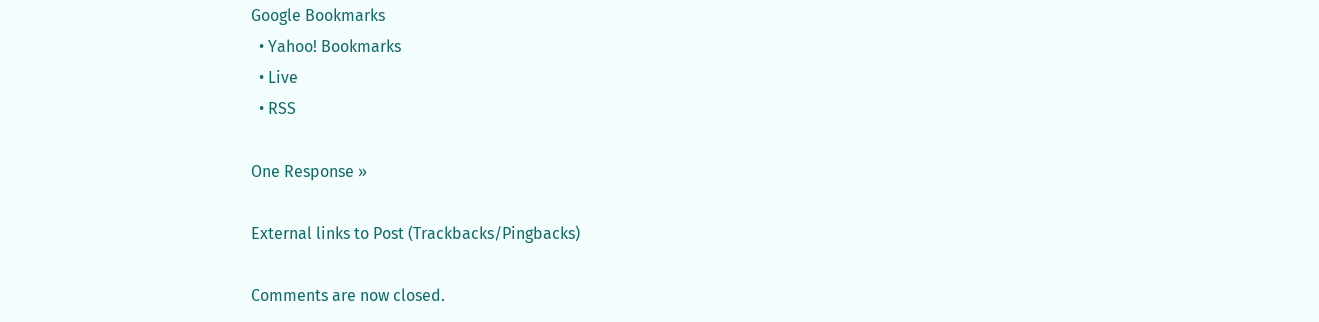Google Bookmarks
  • Yahoo! Bookmarks
  • Live
  • RSS

One Response »

External links to Post (Trackbacks/Pingbacks)

Comments are now closed.